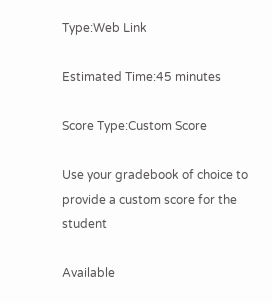Type:Web Link

Estimated Time:45 minutes

Score Type:Custom Score

Use your gradebook of choice to provide a custom score for the student

Available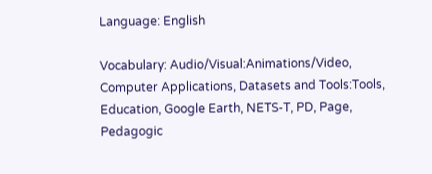Language: English

Vocabulary: Audio/Visual:Animations/Video, Computer Applications, Datasets and Tools:Tools, Education, Google Earth, NETS-T, PD, Page, Pedagogic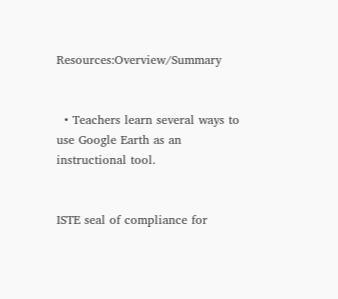Resources:Overview/Summary


  • Teachers learn several ways to use Google Earth as an instructional tool.


ISTE seal of compliance for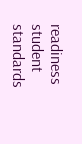readiness student standards